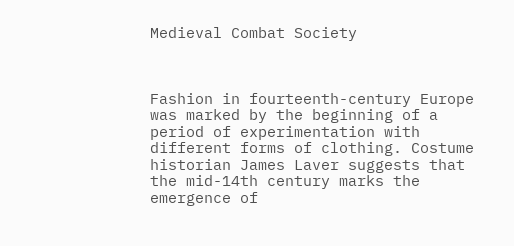Medieval Combat Society



Fashion in fourteenth-century Europe was marked by the beginning of a period of experimentation with different forms of clothing. Costume historian James Laver suggests that the mid-14th century marks the emergence of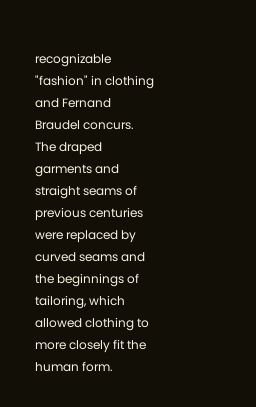recognizable "fashion" in clothing and Fernand Braudel concurs. The draped garments and straight seams of previous centuries were replaced by curved seams and the beginnings of tailoring, which allowed clothing to more closely fit the human form.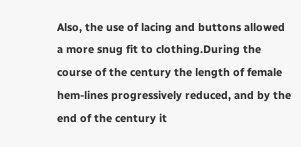Also, the use of lacing and buttons allowed a more snug fit to clothing.During the course of the century the length of female hem-lines progressively reduced, and by the end of the century it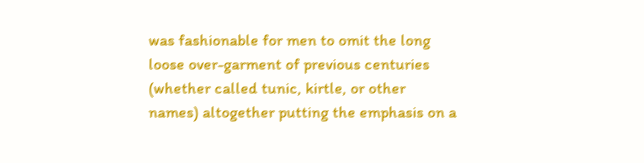was fashionable for men to omit the long loose over-garment of previous centuries (whether called tunic, kirtle, or other names) altogether putting the emphasis on a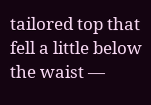tailored top that fell a little below the waist —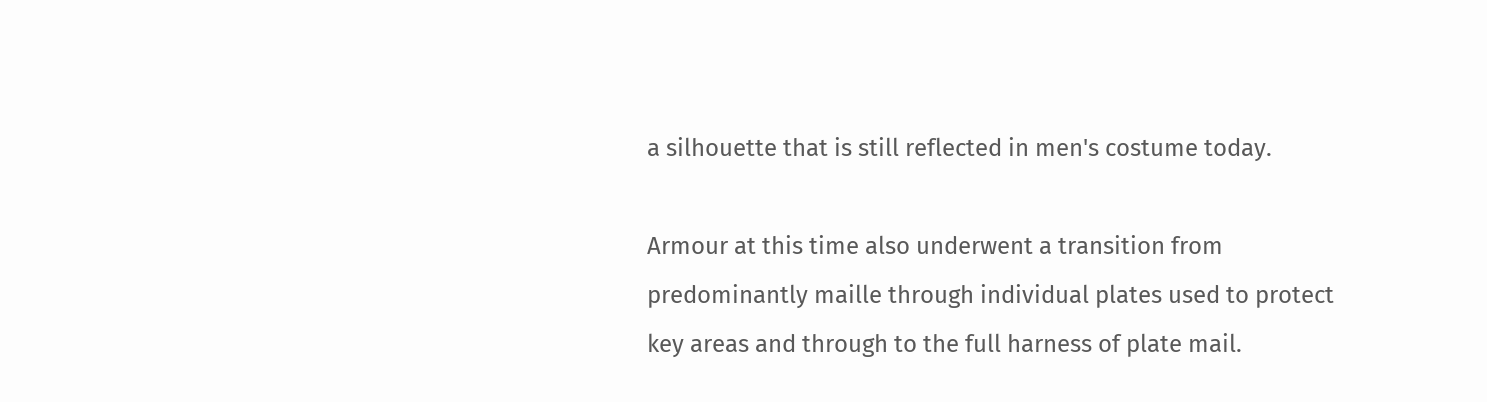a silhouette that is still reflected in men's costume today.

Armour at this time also underwent a transition from predominantly maille through individual plates used to protect key areas and through to the full harness of plate mail.